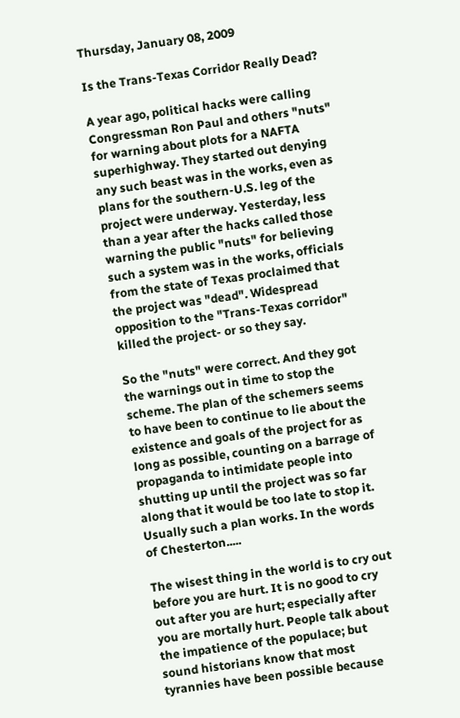Thursday, January 08, 2009

Is the Trans-Texas Corridor Really Dead?

A year ago, political hacks were calling Congressman Ron Paul and others "nuts" for warning about plots for a NAFTA superhighway. They started out denying any such beast was in the works, even as plans for the southern-U.S. leg of the project were underway. Yesterday, less than a year after the hacks called those warning the public "nuts" for believing such a system was in the works, officials from the state of Texas proclaimed that the project was "dead". Widespread opposition to the "Trans-Texas corridor" killed the project- or so they say.

So the "nuts" were correct. And they got the warnings out in time to stop the scheme. The plan of the schemers seems to have been to continue to lie about the existence and goals of the project for as long as possible, counting on a barrage of propaganda to intimidate people into shutting up until the project was so far along that it would be too late to stop it. Usually such a plan works. In the words of Chesterton.....

The wisest thing in the world is to cry out before you are hurt. It is no good to cry out after you are hurt; especially after you are mortally hurt. People talk about the impatience of the populace; but sound historians know that most tyrannies have been possible because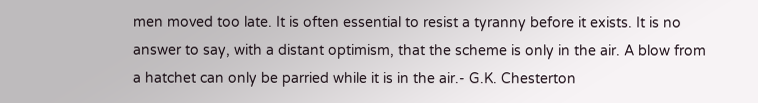men moved too late. It is often essential to resist a tyranny before it exists. It is no answer to say, with a distant optimism, that the scheme is only in the air. A blow from a hatchet can only be parried while it is in the air.- G.K. Chesterton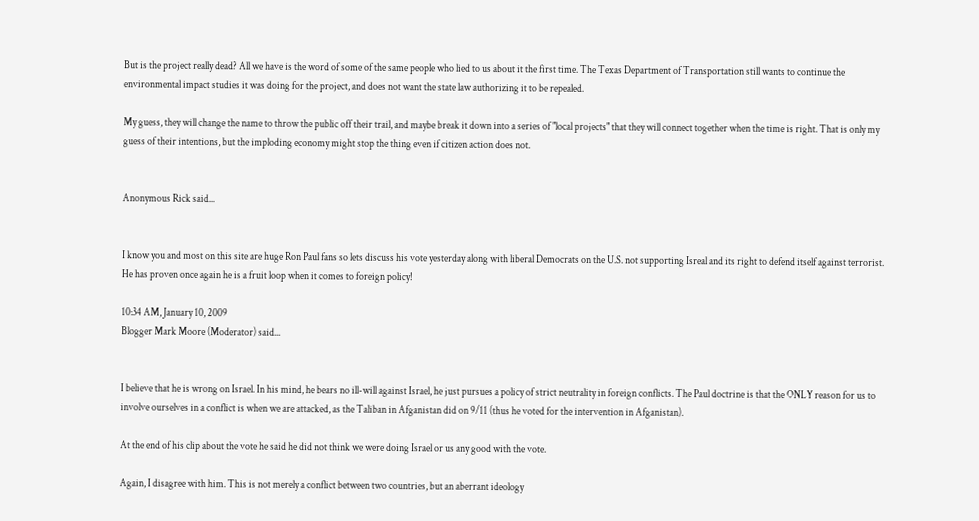But is the project really dead? All we have is the word of some of the same people who lied to us about it the first time. The Texas Department of Transportation still wants to continue the environmental impact studies it was doing for the project, and does not want the state law authorizing it to be repealed.

My guess, they will change the name to throw the public off their trail, and maybe break it down into a series of "local projects" that they will connect together when the time is right. That is only my guess of their intentions, but the imploding economy might stop the thing even if citizen action does not.


Anonymous Rick said...


I know you and most on this site are huge Ron Paul fans so lets discuss his vote yesterday along with liberal Democrats on the U.S. not supporting Isreal and its right to defend itself against terrorist. He has proven once again he is a fruit loop when it comes to foreign policy!

10:34 AM, January 10, 2009
Blogger Mark Moore (Moderator) said...


I believe that he is wrong on Israel. In his mind, he bears no ill-will against Israel, he just pursues a policy of strict neutrality in foreign conflicts. The Paul doctrine is that the ONLY reason for us to involve ourselves in a conflict is when we are attacked, as the Taliban in Afganistan did on 9/11 (thus he voted for the intervention in Afganistan).

At the end of his clip about the vote he said he did not think we were doing Israel or us any good with the vote.

Again, I disagree with him. This is not merely a conflict between two countries, but an aberrant ideology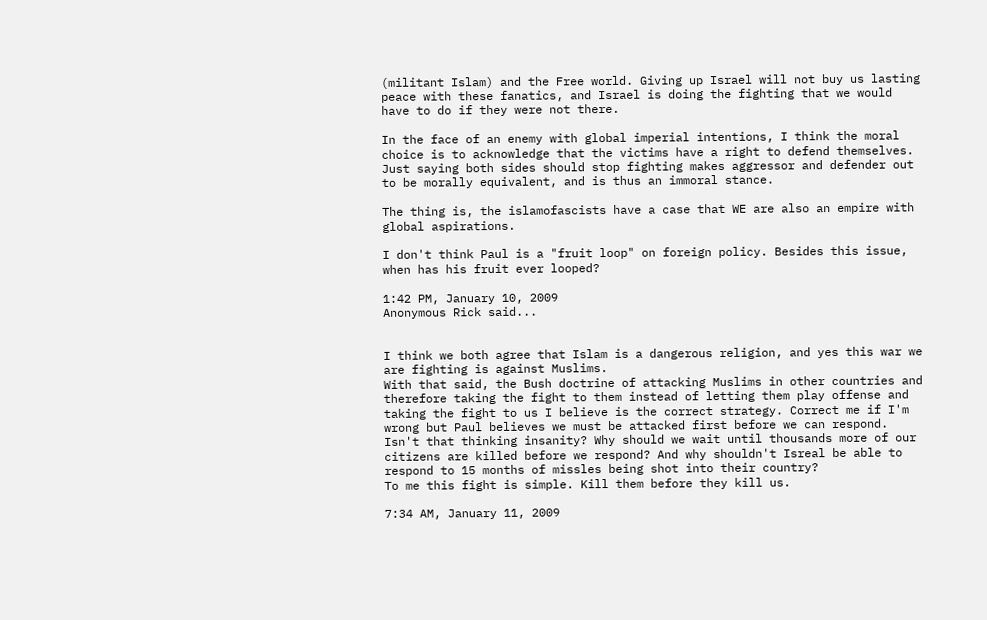(militant Islam) and the Free world. Giving up Israel will not buy us lasting peace with these fanatics, and Israel is doing the fighting that we would have to do if they were not there.

In the face of an enemy with global imperial intentions, I think the moral choice is to acknowledge that the victims have a right to defend themselves. Just saying both sides should stop fighting makes aggressor and defender out to be morally equivalent, and is thus an immoral stance.

The thing is, the islamofascists have a case that WE are also an empire with global aspirations.

I don't think Paul is a "fruit loop" on foreign policy. Besides this issue, when has his fruit ever looped?

1:42 PM, January 10, 2009
Anonymous Rick said...


I think we both agree that Islam is a dangerous religion, and yes this war we are fighting is against Muslims.
With that said, the Bush doctrine of attacking Muslims in other countries and therefore taking the fight to them instead of letting them play offense and taking the fight to us I believe is the correct strategy. Correct me if I'm wrong but Paul believes we must be attacked first before we can respond. Isn't that thinking insanity? Why should we wait until thousands more of our citizens are killed before we respond? And why shouldn't Isreal be able to respond to 15 months of missles being shot into their country?
To me this fight is simple. Kill them before they kill us.

7:34 AM, January 11, 2009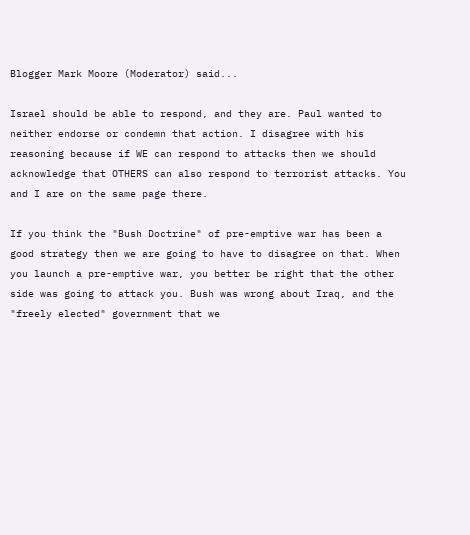Blogger Mark Moore (Moderator) said...

Israel should be able to respond, and they are. Paul wanted to neither endorse or condemn that action. I disagree with his reasoning because if WE can respond to attacks then we should acknowledge that OTHERS can also respond to terrorist attacks. You and I are on the same page there.

If you think the "Bush Doctrine" of pre-emptive war has been a good strategy then we are going to have to disagree on that. When you launch a pre-emptive war, you better be right that the other side was going to attack you. Bush was wrong about Iraq, and the "freely elected" government that we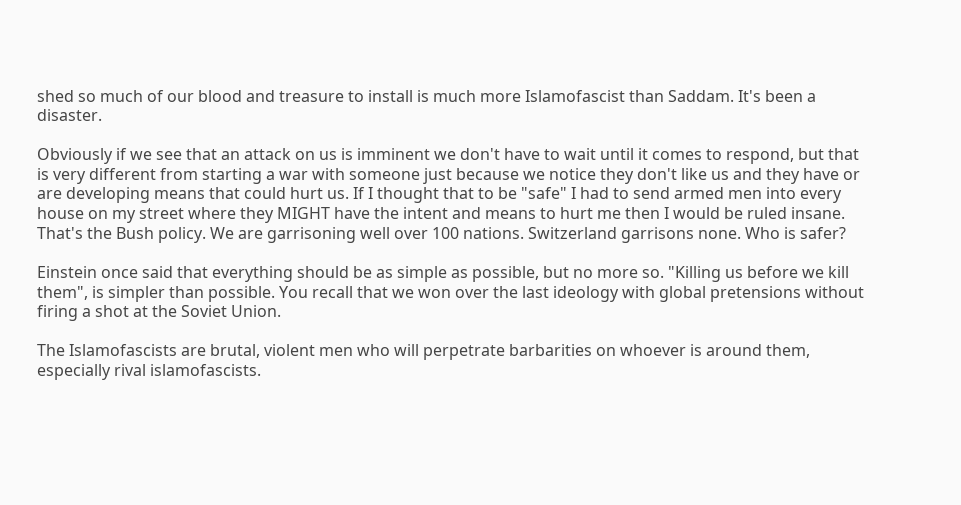shed so much of our blood and treasure to install is much more Islamofascist than Saddam. It's been a disaster.

Obviously if we see that an attack on us is imminent we don't have to wait until it comes to respond, but that is very different from starting a war with someone just because we notice they don't like us and they have or are developing means that could hurt us. If I thought that to be "safe" I had to send armed men into every house on my street where they MIGHT have the intent and means to hurt me then I would be ruled insane. That's the Bush policy. We are garrisoning well over 100 nations. Switzerland garrisons none. Who is safer?

Einstein once said that everything should be as simple as possible, but no more so. "Killing us before we kill them", is simpler than possible. You recall that we won over the last ideology with global pretensions without firing a shot at the Soviet Union.

The Islamofascists are brutal, violent men who will perpetrate barbarities on whoever is around them, especially rival islamofascists.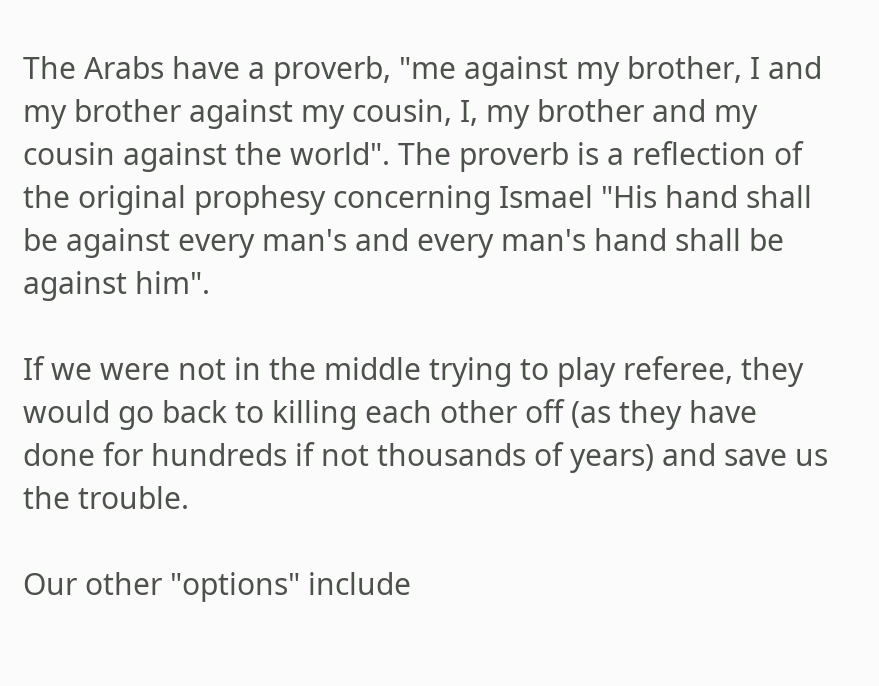The Arabs have a proverb, "me against my brother, I and my brother against my cousin, I, my brother and my cousin against the world". The proverb is a reflection of the original prophesy concerning Ismael "His hand shall be against every man's and every man's hand shall be against him".

If we were not in the middle trying to play referee, they would go back to killing each other off (as they have done for hundreds if not thousands of years) and save us the trouble.

Our other "options" include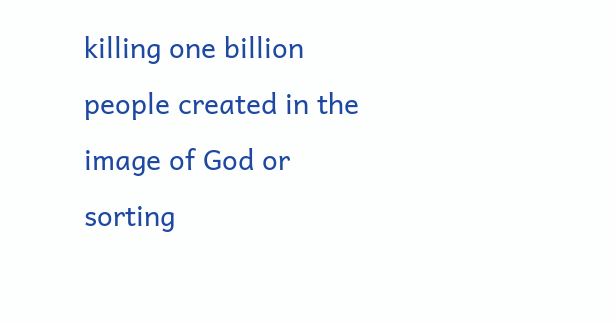killing one billion people created in the image of God or sorting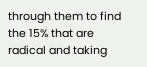through them to find the 15% that are radical and taking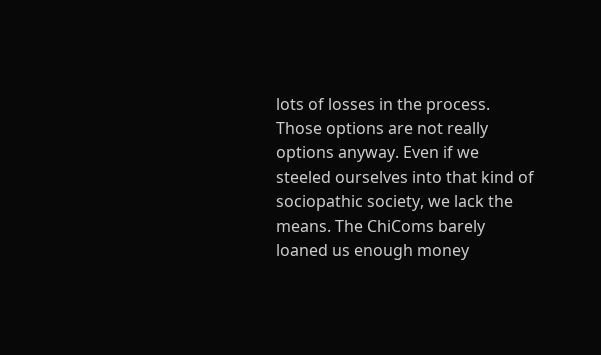lots of losses in the process. Those options are not really options anyway. Even if we steeled ourselves into that kind of sociopathic society, we lack the means. The ChiComs barely loaned us enough money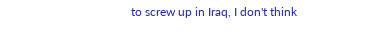to screw up in Iraq, I don't think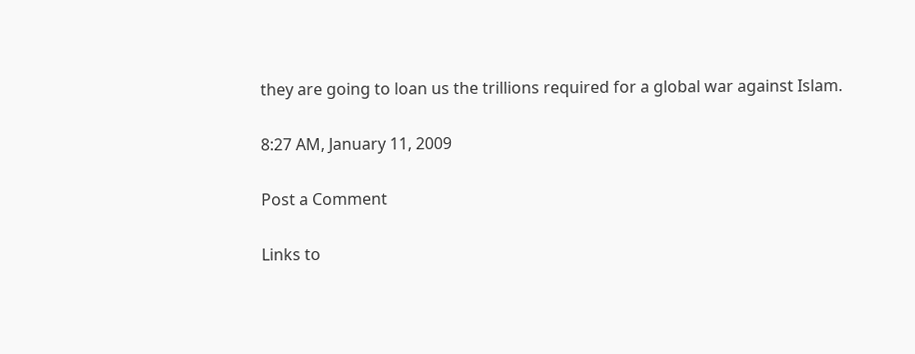they are going to loan us the trillions required for a global war against Islam.

8:27 AM, January 11, 2009

Post a Comment

Links to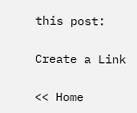this post:

Create a Link

<< Home